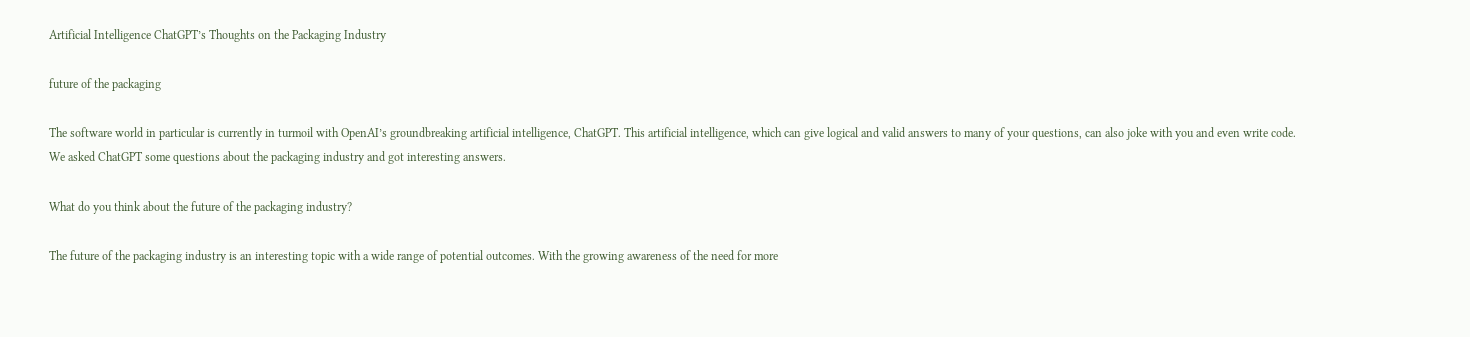Artificial Intelligence ChatGPT’s Thoughts on the Packaging Industry

future of the packaging

The software world in particular is currently in turmoil with OpenAI’s groundbreaking artificial intelligence, ChatGPT. This artificial intelligence, which can give logical and valid answers to many of your questions, can also joke with you and even write code. We asked ChatGPT some questions about the packaging industry and got interesting answers.

What do you think about the future of the packaging industry?

The future of the packaging industry is an interesting topic with a wide range of potential outcomes. With the growing awareness of the need for more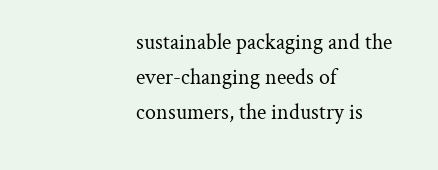sustainable packaging and the ever-changing needs of consumers, the industry is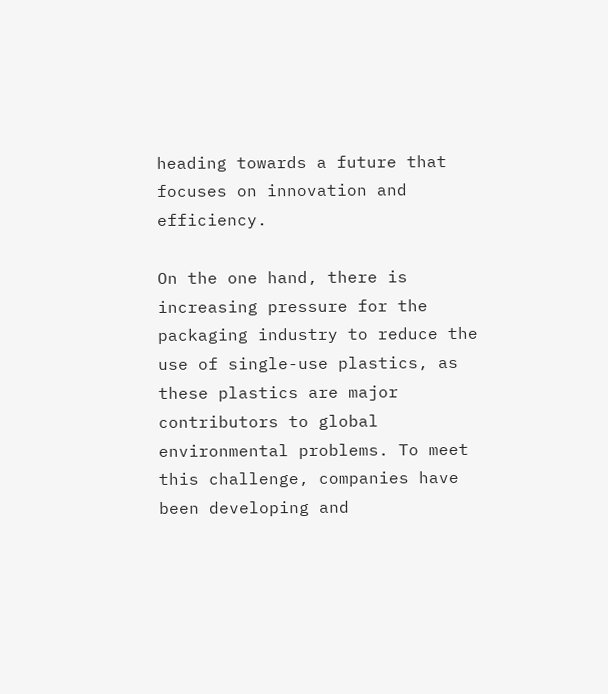heading towards a future that focuses on innovation and efficiency.

On the one hand, there is increasing pressure for the packaging industry to reduce the use of single-use plastics, as these plastics are major contributors to global environmental problems. To meet this challenge, companies have been developing and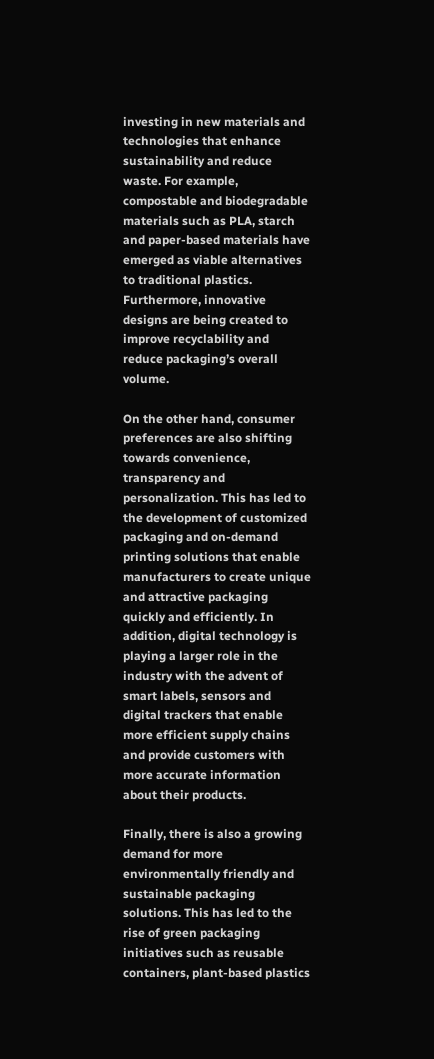investing in new materials and technologies that enhance sustainability and reduce waste. For example, compostable and biodegradable materials such as PLA, starch and paper-based materials have emerged as viable alternatives to traditional plastics. Furthermore, innovative designs are being created to improve recyclability and reduce packaging’s overall volume.

On the other hand, consumer preferences are also shifting towards convenience, transparency and personalization. This has led to the development of customized packaging and on-demand printing solutions that enable manufacturers to create unique and attractive packaging quickly and efficiently. In addition, digital technology is playing a larger role in the industry with the advent of smart labels, sensors and digital trackers that enable more efficient supply chains and provide customers with more accurate information about their products.

Finally, there is also a growing demand for more environmentally friendly and sustainable packaging solutions. This has led to the rise of green packaging initiatives such as reusable containers, plant-based plastics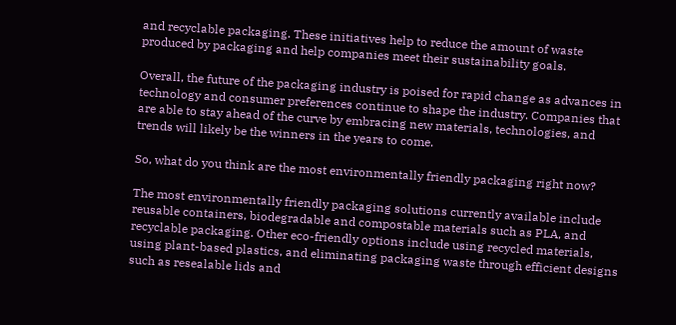and recyclable packaging. These initiatives help to reduce the amount of waste produced by packaging and help companies meet their sustainability goals.

Overall, the future of the packaging industry is poised for rapid change as advances in technology and consumer preferences continue to shape the industry. Companies that are able to stay ahead of the curve by embracing new materials, technologies, and trends will likely be the winners in the years to come.

So, what do you think are the most environmentally friendly packaging right now?

The most environmentally friendly packaging solutions currently available include reusable containers, biodegradable and compostable materials such as PLA, and recyclable packaging. Other eco-friendly options include using recycled materials, using plant-based plastics, and eliminating packaging waste through efficient designs such as resealable lids and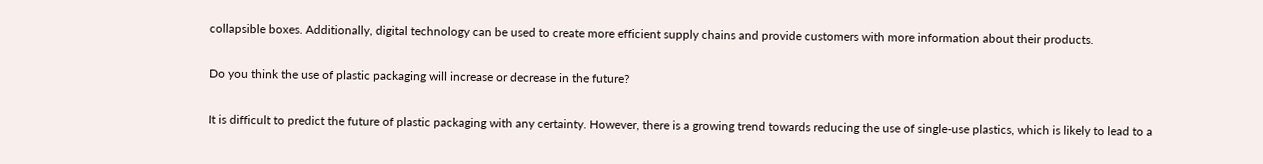collapsible boxes. Additionally, digital technology can be used to create more efficient supply chains and provide customers with more information about their products.

Do you think the use of plastic packaging will increase or decrease in the future?

It is difficult to predict the future of plastic packaging with any certainty. However, there is a growing trend towards reducing the use of single-use plastics, which is likely to lead to a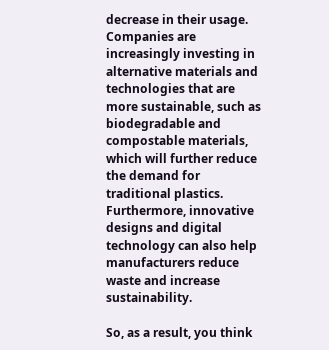decrease in their usage. Companies are increasingly investing in alternative materials and technologies that are more sustainable, such as biodegradable and compostable materials, which will further reduce the demand for traditional plastics. Furthermore, innovative designs and digital technology can also help manufacturers reduce waste and increase sustainability.

So, as a result, you think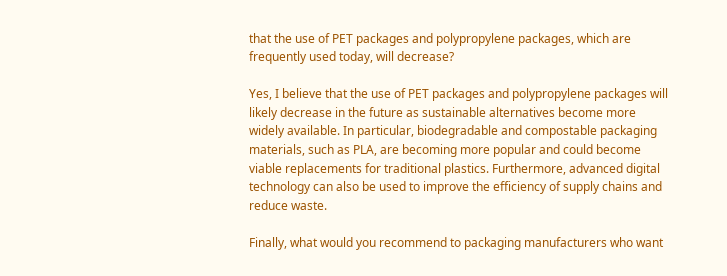that the use of PET packages and polypropylene packages, which are frequently used today, will decrease?

Yes, I believe that the use of PET packages and polypropylene packages will likely decrease in the future as sustainable alternatives become more widely available. In particular, biodegradable and compostable packaging materials, such as PLA, are becoming more popular and could become viable replacements for traditional plastics. Furthermore, advanced digital technology can also be used to improve the efficiency of supply chains and reduce waste.

Finally, what would you recommend to packaging manufacturers who want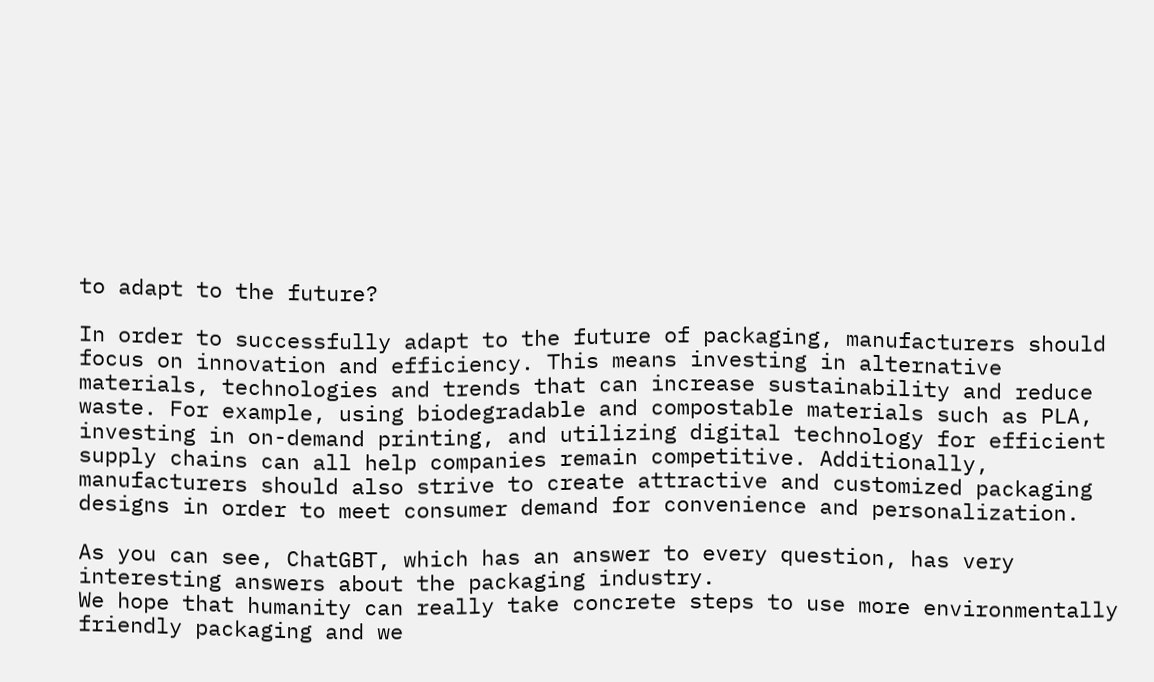to adapt to the future?

In order to successfully adapt to the future of packaging, manufacturers should focus on innovation and efficiency. This means investing in alternative materials, technologies and trends that can increase sustainability and reduce waste. For example, using biodegradable and compostable materials such as PLA, investing in on-demand printing, and utilizing digital technology for efficient supply chains can all help companies remain competitive. Additionally, manufacturers should also strive to create attractive and customized packaging designs in order to meet consumer demand for convenience and personalization.

As you can see, ChatGBT, which has an answer to every question, has very interesting answers about the packaging industry.
We hope that humanity can really take concrete steps to use more environmentally friendly packaging and we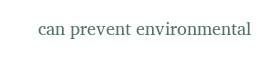can prevent environmental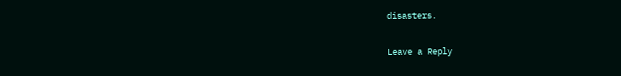disasters.

Leave a Reply